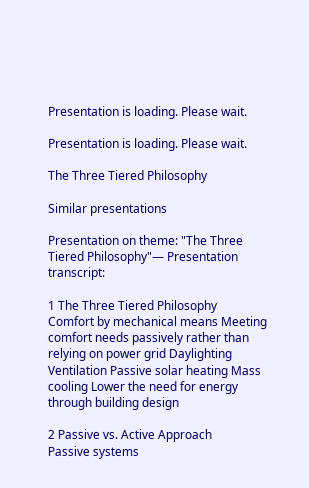Presentation is loading. Please wait.

Presentation is loading. Please wait.

The Three Tiered Philosophy

Similar presentations

Presentation on theme: "The Three Tiered Philosophy"— Presentation transcript:

1 The Three Tiered Philosophy
Comfort by mechanical means Meeting comfort needs passively rather than relying on power grid Daylighting Ventilation Passive solar heating Mass cooling Lower the need for energy through building design

2 Passive vs. Active Approach
Passive systems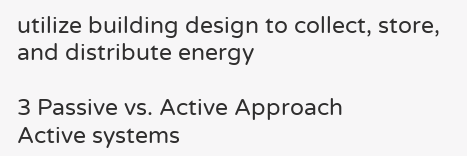utilize building design to collect, store, and distribute energy

3 Passive vs. Active Approach
Active systems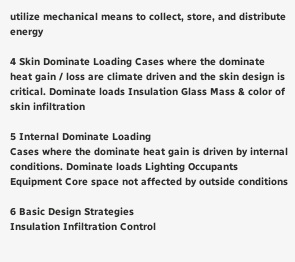utilize mechanical means to collect, store, and distribute energy

4 Skin Dominate Loading Cases where the dominate heat gain / loss are climate driven and the skin design is critical. Dominate loads Insulation Glass Mass & color of skin infiltration

5 Internal Dominate Loading
Cases where the dominate heat gain is driven by internal conditions. Dominate loads Lighting Occupants Equipment Core space not affected by outside conditions

6 Basic Design Strategies
Insulation Infiltration Control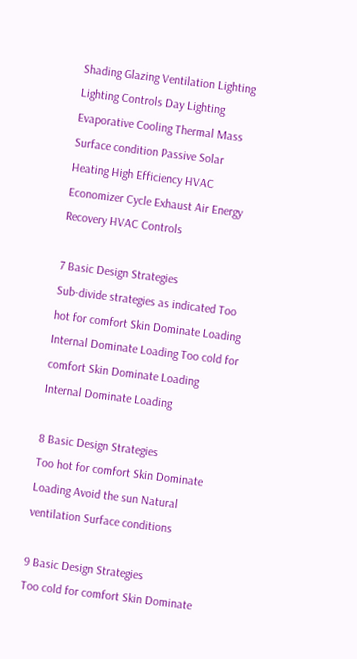Shading Glazing Ventilation Lighting Lighting Controls Day Lighting Evaporative Cooling Thermal Mass Surface condition Passive Solar Heating High Efficiency HVAC Economizer Cycle Exhaust Air Energy Recovery HVAC Controls

7 Basic Design Strategies
Sub-divide strategies as indicated Too hot for comfort Skin Dominate Loading Internal Dominate Loading Too cold for comfort Skin Dominate Loading Internal Dominate Loading

8 Basic Design Strategies
Too hot for comfort Skin Dominate Loading Avoid the sun Natural ventilation Surface conditions

9 Basic Design Strategies
Too cold for comfort Skin Dominate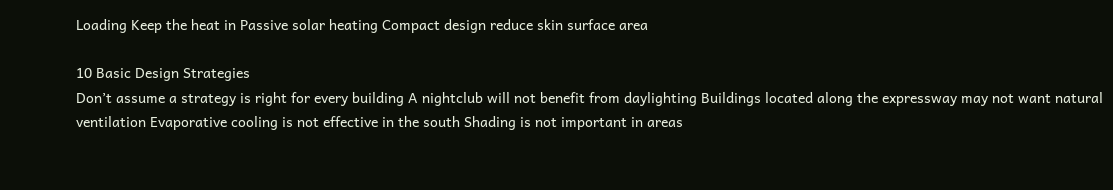Loading Keep the heat in Passive solar heating Compact design reduce skin surface area

10 Basic Design Strategies
Don’t assume a strategy is right for every building A nightclub will not benefit from daylighting Buildings located along the expressway may not want natural ventilation Evaporative cooling is not effective in the south Shading is not important in areas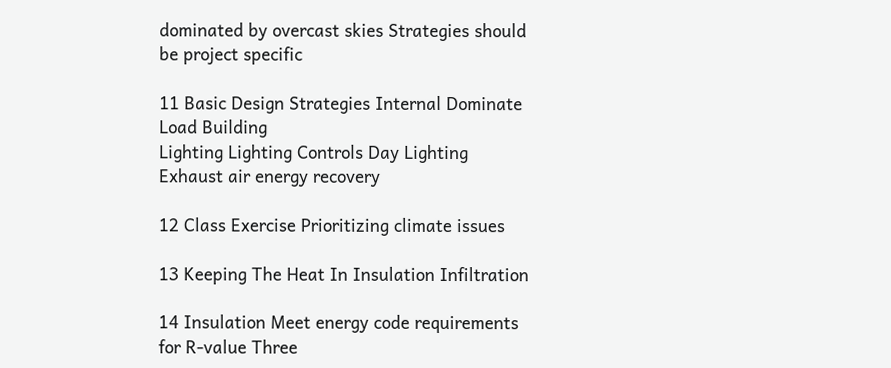dominated by overcast skies Strategies should be project specific

11 Basic Design Strategies Internal Dominate Load Building
Lighting Lighting Controls Day Lighting Exhaust air energy recovery

12 Class Exercise Prioritizing climate issues

13 Keeping The Heat In Insulation Infiltration

14 Insulation Meet energy code requirements for R-value Three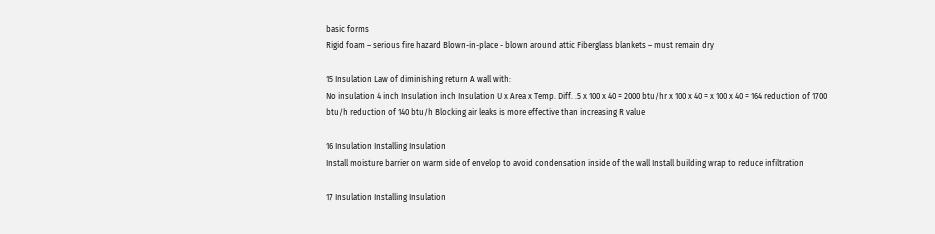basic forms
Rigid foam – serious fire hazard Blown-in-place - blown around attic Fiberglass blankets – must remain dry

15 Insulation Law of diminishing return A wall with:
No insulation 4 inch Insulation inch Insulation U x Area x Temp. Diff. .5 x 100 x 40 = 2000 btu/hr x 100 x 40 = x 100 x 40 = 164 reduction of 1700 btu/h reduction of 140 btu/h Blocking air leaks is more effective than increasing R value

16 Insulation Installing Insulation
Install moisture barrier on warm side of envelop to avoid condensation inside of the wall Install building wrap to reduce infiltration

17 Insulation Installing Insulation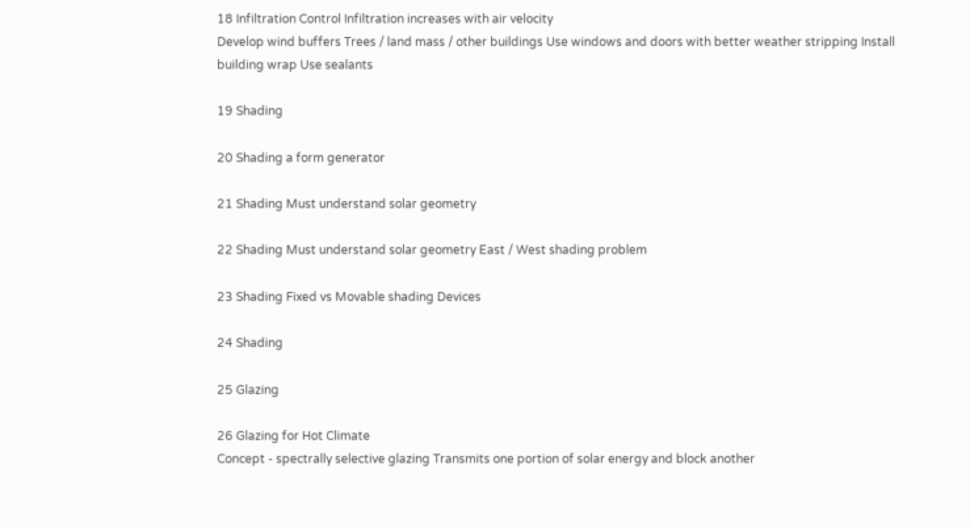18 Infiltration Control Infiltration increases with air velocity
Develop wind buffers Trees / land mass / other buildings Use windows and doors with better weather stripping Install building wrap Use sealants

19 Shading

20 Shading a form generator

21 Shading Must understand solar geometry

22 Shading Must understand solar geometry East / West shading problem

23 Shading Fixed vs Movable shading Devices

24 Shading

25 Glazing

26 Glazing for Hot Climate
Concept - spectrally selective glazing Transmits one portion of solar energy and block another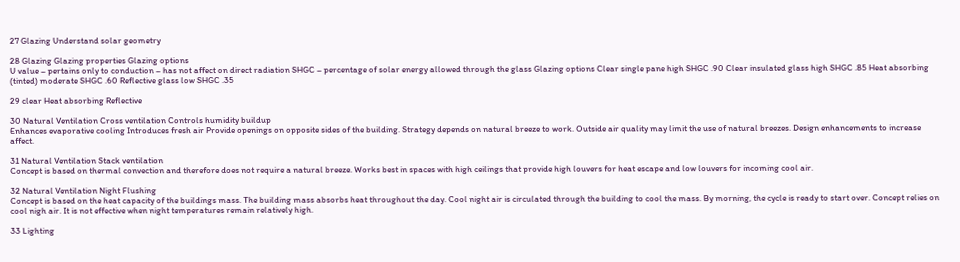27 Glazing Understand solar geometry

28 Glazing Glazing properties Glazing options
U value – pertains only to conduction – has not affect on direct radiation SHGC – percentage of solar energy allowed through the glass Glazing options Clear single pane high SHGC .90 Clear insulated glass high SHGC .85 Heat absorbing (tinted) moderate SHGC .60 Reflective glass low SHGC .35

29 clear Heat absorbing Reflective

30 Natural Ventilation Cross ventilation Controls humidity buildup
Enhances evaporative cooling Introduces fresh air Provide openings on opposite sides of the building. Strategy depends on natural breeze to work. Outside air quality may limit the use of natural breezes. Design enhancements to increase affect.

31 Natural Ventilation Stack ventilation
Concept is based on thermal convection and therefore does not require a natural breeze. Works best in spaces with high ceilings that provide high louvers for heat escape and low louvers for incoming cool air.

32 Natural Ventilation Night Flushing
Concept is based on the heat capacity of the buildings mass. The building mass absorbs heat throughout the day. Cool night air is circulated through the building to cool the mass. By morning, the cycle is ready to start over. Concept relies on cool nigh air. It is not effective when night temperatures remain relatively high.

33 Lighting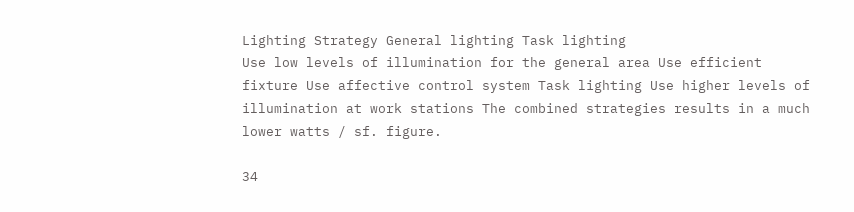Lighting Strategy General lighting Task lighting
Use low levels of illumination for the general area Use efficient fixture Use affective control system Task lighting Use higher levels of illumination at work stations The combined strategies results in a much lower watts / sf. figure.

34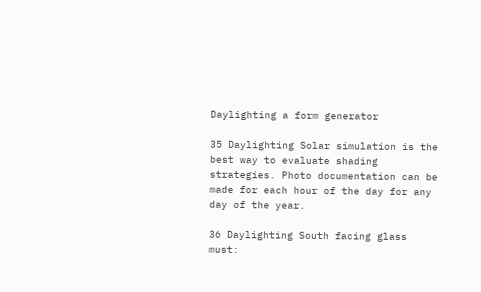Daylighting a form generator

35 Daylighting Solar simulation is the best way to evaluate shading strategies. Photo documentation can be made for each hour of the day for any day of the year.

36 Daylighting South facing glass must: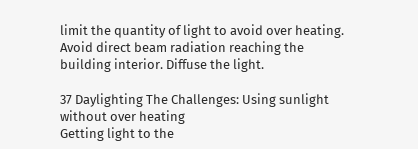limit the quantity of light to avoid over heating. Avoid direct beam radiation reaching the building interior. Diffuse the light.

37 Daylighting The Challenges: Using sunlight without over heating
Getting light to the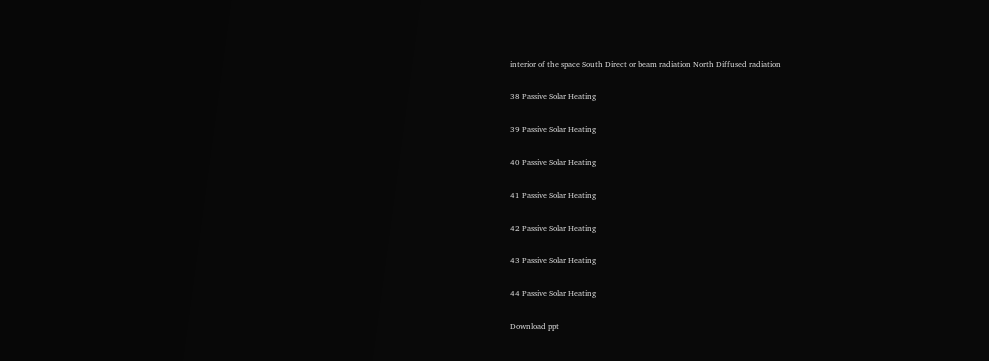interior of the space South Direct or beam radiation North Diffused radiation

38 Passive Solar Heating

39 Passive Solar Heating

40 Passive Solar Heating

41 Passive Solar Heating

42 Passive Solar Heating

43 Passive Solar Heating

44 Passive Solar Heating

Download ppt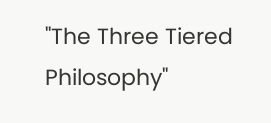"The Three Tiered Philosophy"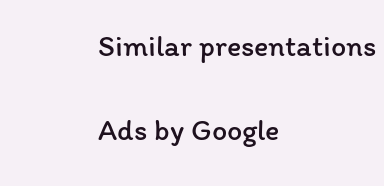Similar presentations

Ads by Google